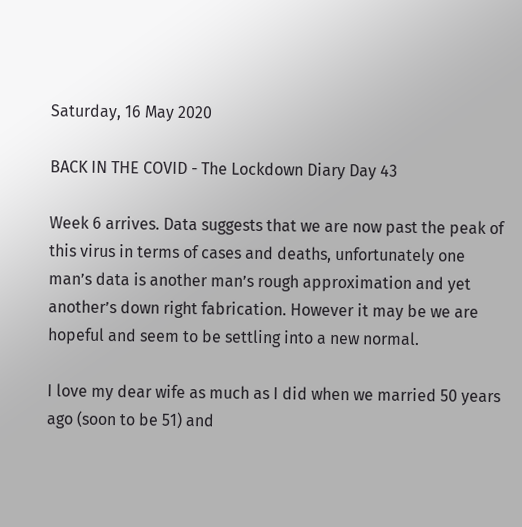Saturday, 16 May 2020

BACK IN THE COVID - The Lockdown Diary Day 43

Week 6 arrives. Data suggests that we are now past the peak of this virus in terms of cases and deaths, unfortunately one man’s data is another man’s rough approximation and yet another’s down right fabrication. However it may be we are hopeful and seem to be settling into a new normal.

I love my dear wife as much as I did when we married 50 years ago (soon to be 51) and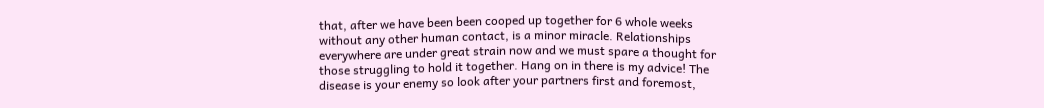that, after we have been been cooped up together for 6 whole weeks without any other human contact, is a minor miracle. Relationships everywhere are under great strain now and we must spare a thought for those struggling to hold it together. Hang on in there is my advice! The disease is your enemy so look after your partners first and foremost,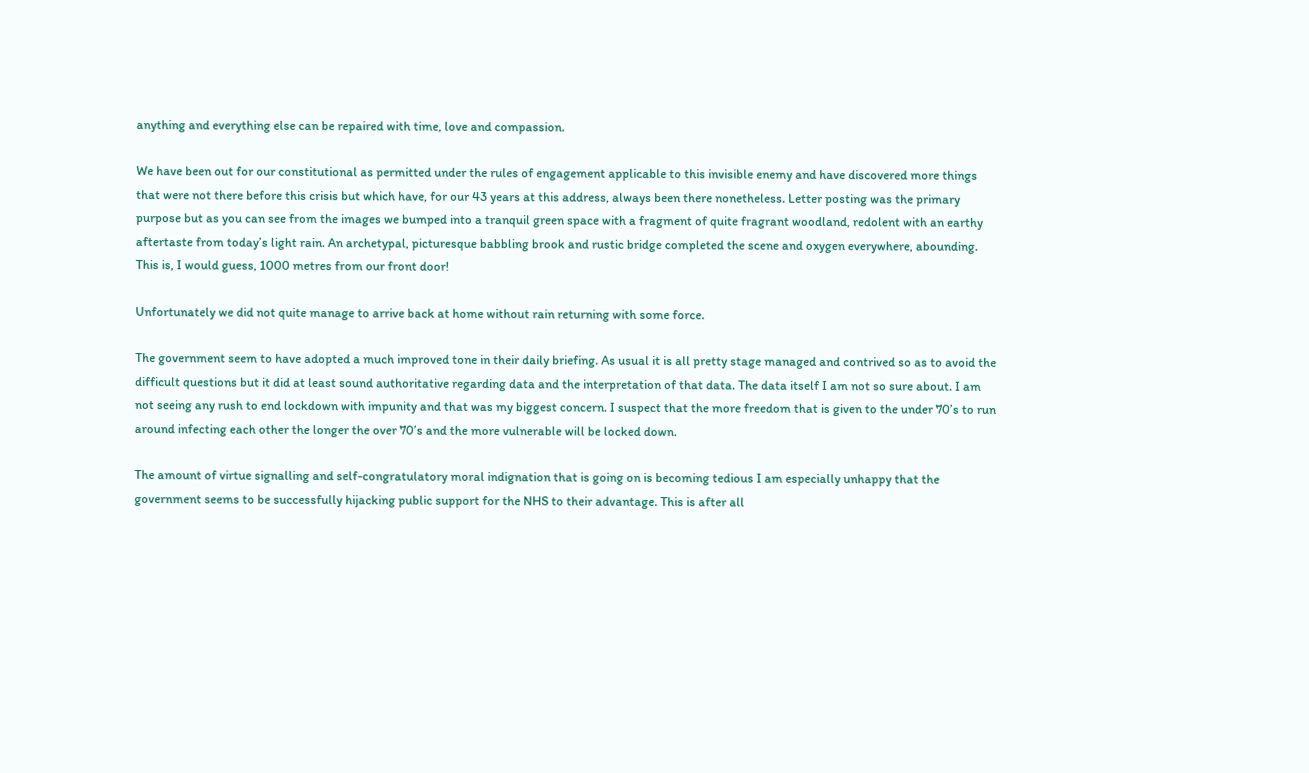anything and everything else can be repaired with time, love and compassion.

We have been out for our constitutional as permitted under the rules of engagement applicable to this invisible enemy and have discovered more things that were not there before this crisis but which have, for our 43 years at this address, always been there nonetheless. Letter posting was the primary purpose but as you can see from the images we bumped into a tranquil green space with a fragment of quite fragrant woodland, redolent with an earthy aftertaste from today’s light rain. An archetypal, picturesque babbling brook and rustic bridge completed the scene and oxygen everywhere, abounding. This is, I would guess, 1000 metres from our front door!

Unfortunately we did not quite manage to arrive back at home without rain returning with some force.

The government seem to have adopted a much improved tone in their daily briefing. As usual it is all pretty stage managed and contrived so as to avoid the difficult questions but it did at least sound authoritative regarding data and the interpretation of that data. The data itself I am not so sure about. I am not seeing any rush to end lockdown with impunity and that was my biggest concern. I suspect that the more freedom that is given to the under 70’s to run around infecting each other the longer the over 70’s and the more vulnerable will be locked down.

The amount of virtue signalling and self-congratulatory moral indignation that is going on is becoming tedious I am especially unhappy that the government seems to be successfully hijacking public support for the NHS to their advantage. This is after all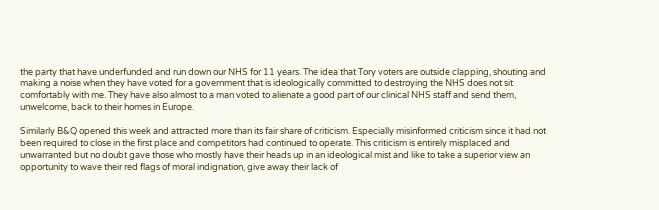the party that have underfunded and run down our NHS for 11 years. The idea that Tory voters are outside clapping, shouting and making a noise when they have voted for a government that is ideologically committed to destroying the NHS does not sit comfortably with me. They have also almost to a man voted to alienate a good part of our clinical NHS staff and send them, unwelcome, back to their homes in Europe.

Similarly B&Q opened this week and attracted more than its fair share of criticism. Especially misinformed criticism since it had not been required to close in the first place and competitors had continued to operate. This criticism is entirely misplaced and unwarranted but no doubt gave those who mostly have their heads up in an ideological mist and like to take a superior view an opportunity to wave their red flags of moral indignation, give away their lack of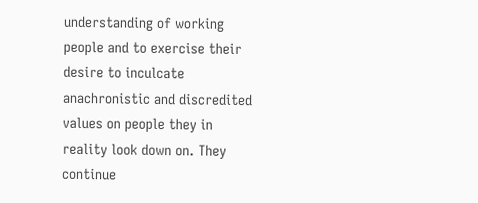understanding of working people and to exercise their desire to inculcate anachronistic and discredited values on people they in reality look down on. They continue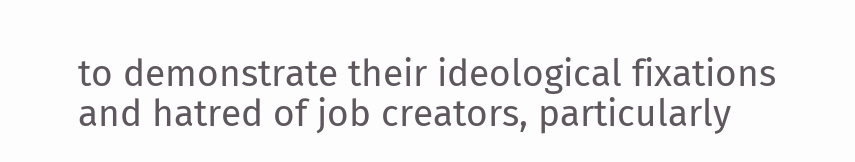to demonstrate their ideological fixations and hatred of job creators, particularly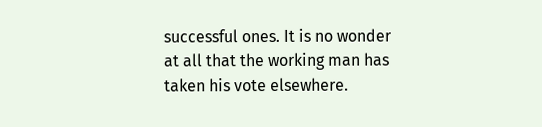successful ones. It is no wonder at all that the working man has taken his vote elsewhere.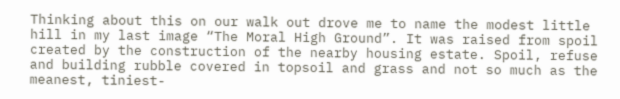Thinking about this on our walk out drove me to name the modest little hill in my last image “The Moral High Ground”. It was raised from spoil created by the construction of the nearby housing estate. Spoil, refuse and building rubble covered in topsoil and grass and not so much as the meanest, tiniest-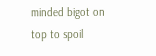minded bigot on top to spoil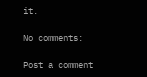it.

No comments:

Post a comment